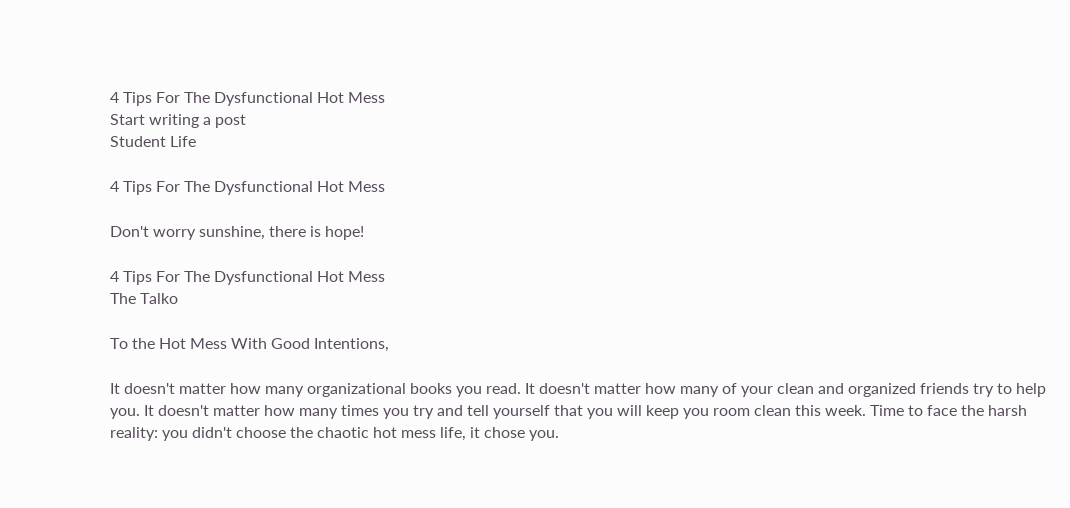4 Tips For The Dysfunctional Hot Mess
Start writing a post
Student Life

4 Tips For The Dysfunctional Hot Mess

Don't worry sunshine, there is hope!

4 Tips For The Dysfunctional Hot Mess
The Talko

To the Hot Mess With Good Intentions,

It doesn't matter how many organizational books you read. It doesn't matter how many of your clean and organized friends try to help you. It doesn't matter how many times you try and tell yourself that you will keep you room clean this week. Time to face the harsh reality: you didn't choose the chaotic hot mess life, it chose you.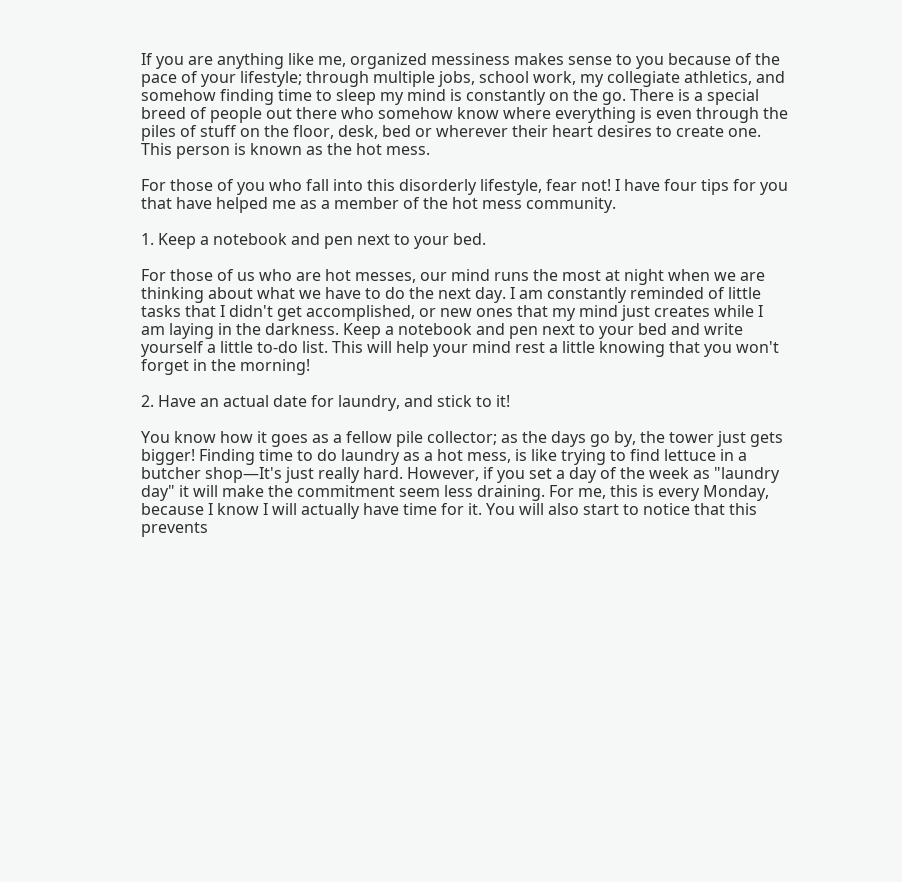If you are anything like me, organized messiness makes sense to you because of the pace of your lifestyle; through multiple jobs, school work, my collegiate athletics, and somehow finding time to sleep my mind is constantly on the go. There is a special breed of people out there who somehow know where everything is even through the piles of stuff on the floor, desk, bed or wherever their heart desires to create one. This person is known as the hot mess.

For those of you who fall into this disorderly lifestyle, fear not! I have four tips for you that have helped me as a member of the hot mess community.

1. Keep a notebook and pen next to your bed.

For those of us who are hot messes, our mind runs the most at night when we are thinking about what we have to do the next day. I am constantly reminded of little tasks that I didn't get accomplished, or new ones that my mind just creates while I am laying in the darkness. Keep a notebook and pen next to your bed and write yourself a little to-do list. This will help your mind rest a little knowing that you won't forget in the morning!

2. Have an actual date for laundry, and stick to it!

You know how it goes as a fellow pile collector; as the days go by, the tower just gets bigger! Finding time to do laundry as a hot mess, is like trying to find lettuce in a butcher shop—It's just really hard. However, if you set a day of the week as "laundry day" it will make the commitment seem less draining. For me, this is every Monday, because I know I will actually have time for it. You will also start to notice that this prevents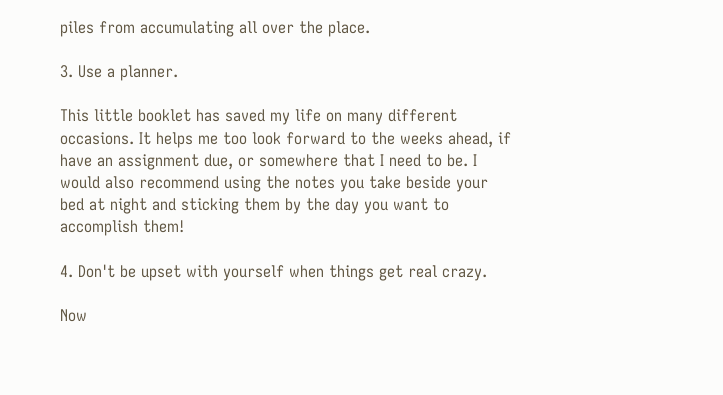piles from accumulating all over the place.

3. Use a planner.

This little booklet has saved my life on many different occasions. It helps me too look forward to the weeks ahead, if have an assignment due, or somewhere that I need to be. I would also recommend using the notes you take beside your bed at night and sticking them by the day you want to accomplish them!

4. Don't be upset with yourself when things get real crazy.

Now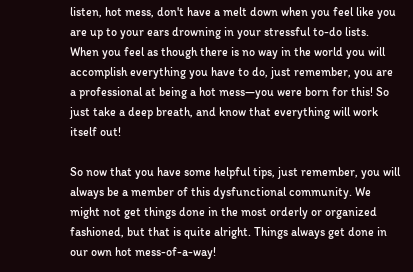listen, hot mess, don't have a melt down when you feel like you are up to your ears drowning in your stressful to-do lists. When you feel as though there is no way in the world you will accomplish everything you have to do, just remember, you are a professional at being a hot mess—you were born for this! So just take a deep breath, and know that everything will work itself out!

So now that you have some helpful tips, just remember, you will always be a member of this dysfunctional community. We might not get things done in the most orderly or organized fashioned, but that is quite alright. Things always get done in our own hot mess-of-a-way!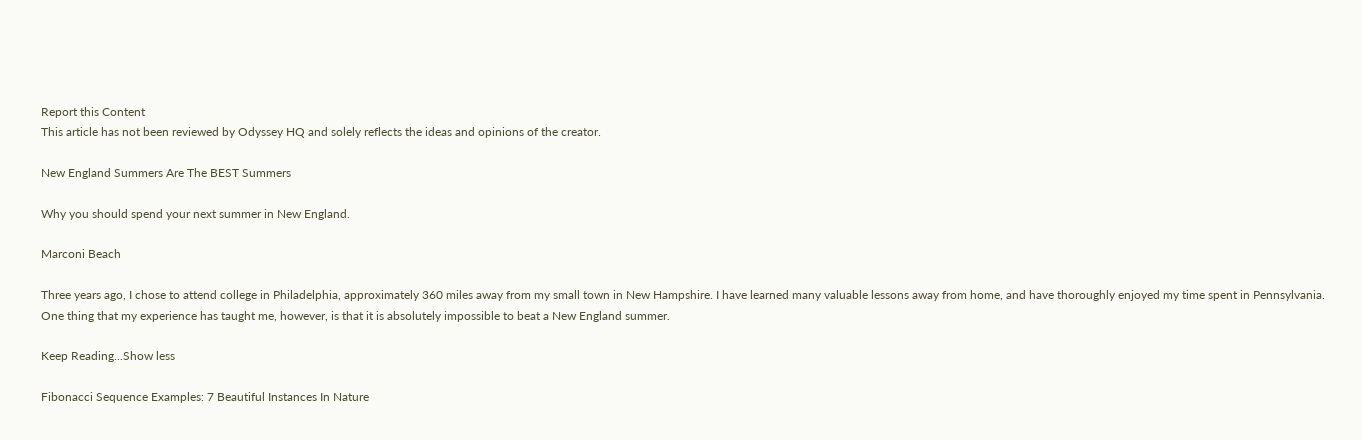Report this Content
This article has not been reviewed by Odyssey HQ and solely reflects the ideas and opinions of the creator.

New England Summers Are The BEST Summers

Why you should spend your next summer in New England.

Marconi Beach

Three years ago, I chose to attend college in Philadelphia, approximately 360 miles away from my small town in New Hampshire. I have learned many valuable lessons away from home, and have thoroughly enjoyed my time spent in Pennsylvania. One thing that my experience has taught me, however, is that it is absolutely impossible to beat a New England summer.

Keep Reading...Show less

Fibonacci Sequence Examples: 7 Beautiful Instances In Nature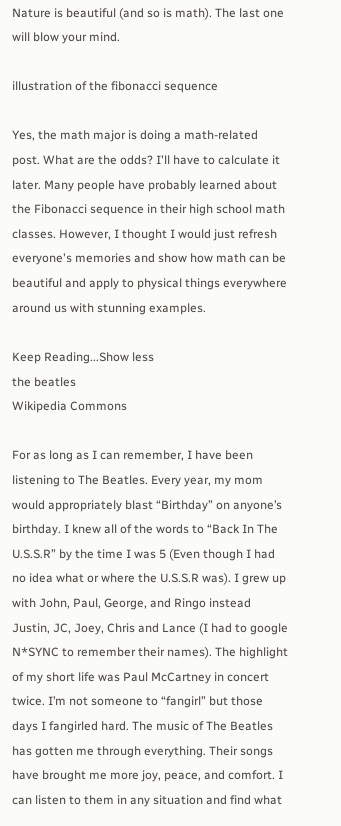Nature is beautiful (and so is math). The last one will blow your mind.

illustration of the fibonacci sequence

Yes, the math major is doing a math-related post. What are the odds? I'll have to calculate it later. Many people have probably learned about the Fibonacci sequence in their high school math classes. However, I thought I would just refresh everyone's memories and show how math can be beautiful and apply to physical things everywhere around us with stunning examples.

Keep Reading...Show less
the beatles
Wikipedia Commons

For as long as I can remember, I have been listening to The Beatles. Every year, my mom would appropriately blast “Birthday” on anyone’s birthday. I knew all of the words to “Back In The U.S.S.R” by the time I was 5 (Even though I had no idea what or where the U.S.S.R was). I grew up with John, Paul, George, and Ringo instead Justin, JC, Joey, Chris and Lance (I had to google N*SYNC to remember their names). The highlight of my short life was Paul McCartney in concert twice. I’m not someone to “fangirl” but those days I fangirled hard. The music of The Beatles has gotten me through everything. Their songs have brought me more joy, peace, and comfort. I can listen to them in any situation and find what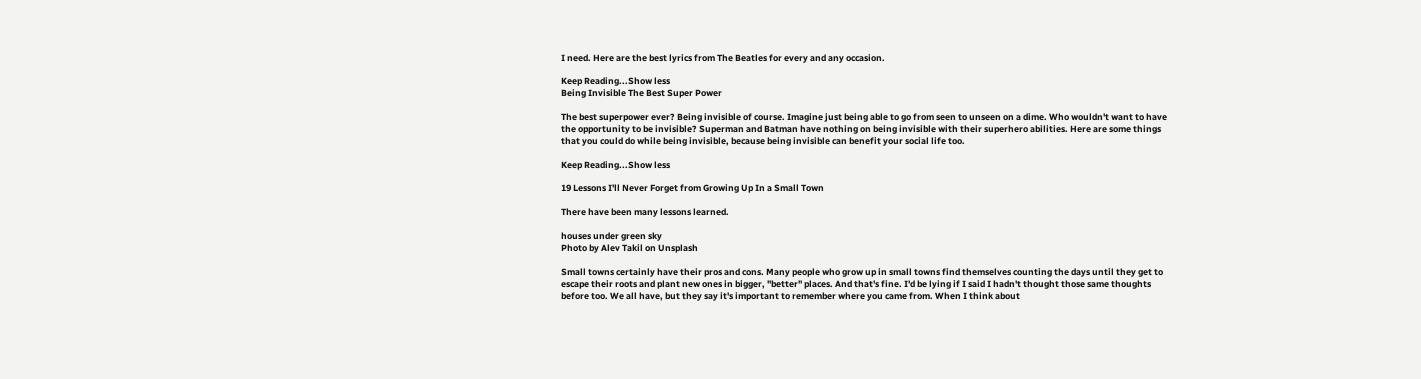I need. Here are the best lyrics from The Beatles for every and any occasion.

Keep Reading...Show less
Being Invisible The Best Super Power

The best superpower ever? Being invisible of course. Imagine just being able to go from seen to unseen on a dime. Who wouldn't want to have the opportunity to be invisible? Superman and Batman have nothing on being invisible with their superhero abilities. Here are some things that you could do while being invisible, because being invisible can benefit your social life too.

Keep Reading...Show less

19 Lessons I'll Never Forget from Growing Up In a Small Town

There have been many lessons learned.

houses under green sky
Photo by Alev Takil on Unsplash

Small towns certainly have their pros and cons. Many people who grow up in small towns find themselves counting the days until they get to escape their roots and plant new ones in bigger, "better" places. And that's fine. I'd be lying if I said I hadn't thought those same thoughts before too. We all have, but they say it's important to remember where you came from. When I think about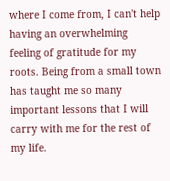where I come from, I can't help having an overwhelming feeling of gratitude for my roots. Being from a small town has taught me so many important lessons that I will carry with me for the rest of my life.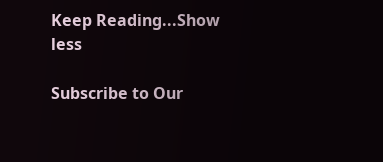Keep Reading...Show less

Subscribe to Our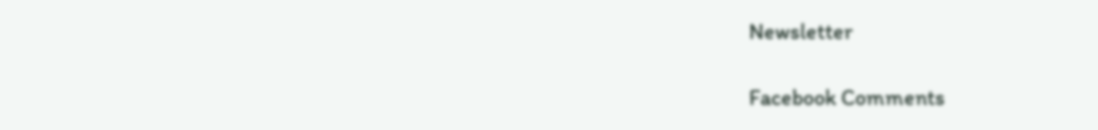Newsletter

Facebook Comments